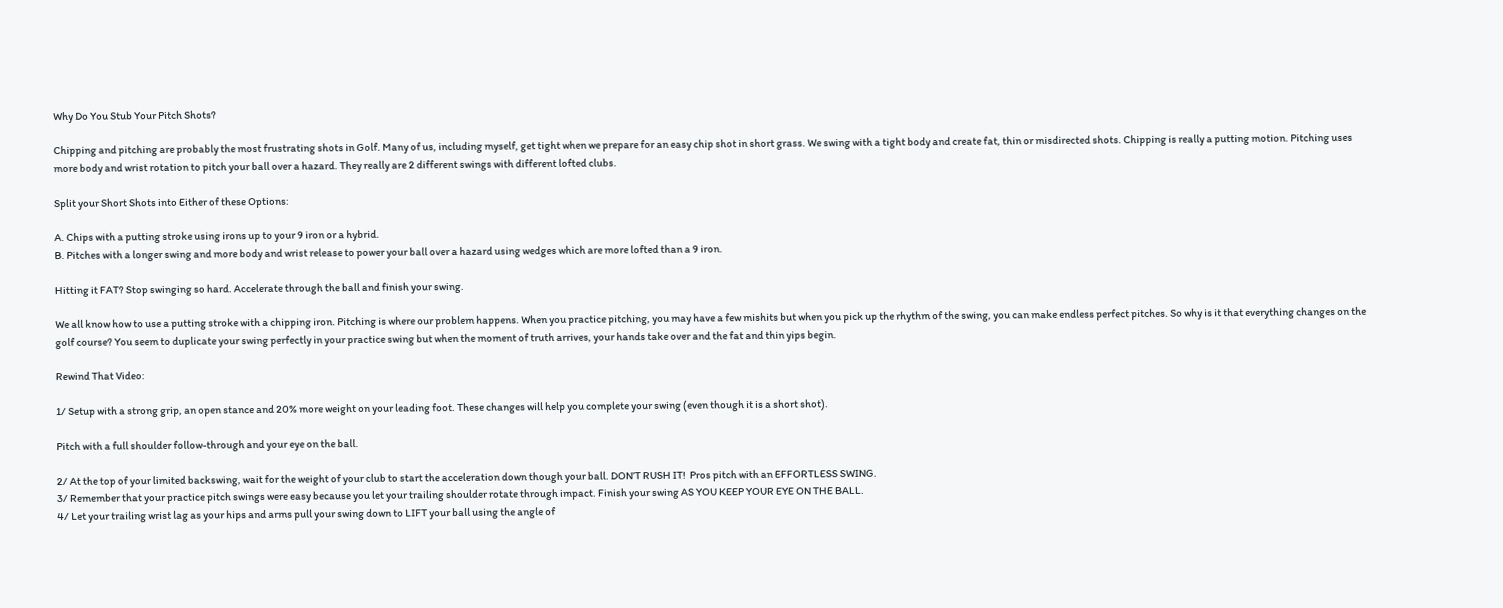Why Do You Stub Your Pitch Shots?

Chipping and pitching are probably the most frustrating shots in Golf. Many of us, including myself, get tight when we prepare for an easy chip shot in short grass. We swing with a tight body and create fat, thin or misdirected shots. Chipping is really a putting motion. Pitching uses more body and wrist rotation to pitch your ball over a hazard. They really are 2 different swings with different lofted clubs.

Split your Short Shots into Either of these Options:

A. Chips with a putting stroke using irons up to your 9 iron or a hybrid.
B. Pitches with a longer swing and more body and wrist release to power your ball over a hazard using wedges which are more lofted than a 9 iron.

Hitting it FAT? Stop swinging so hard. Accelerate through the ball and finish your swing.

We all know how to use a putting stroke with a chipping iron. Pitching is where our problem happens. When you practice pitching, you may have a few mishits but when you pick up the rhythm of the swing, you can make endless perfect pitches. So why is it that everything changes on the golf course? You seem to duplicate your swing perfectly in your practice swing but when the moment of truth arrives, your hands take over and the fat and thin yips begin.

Rewind That Video:

1/ Setup with a strong grip, an open stance and 20% more weight on your leading foot. These changes will help you complete your swing (even though it is a short shot).

Pitch with a full shoulder follow-through and your eye on the ball.

2/ At the top of your limited backswing, wait for the weight of your club to start the acceleration down though your ball. DON’T RUSH IT!  Pros pitch with an EFFORTLESS SWING.
3/ Remember that your practice pitch swings were easy because you let your trailing shoulder rotate through impact. Finish your swing AS YOU KEEP YOUR EYE ON THE BALL.
4/ Let your trailing wrist lag as your hips and arms pull your swing down to LIFT your ball using the angle of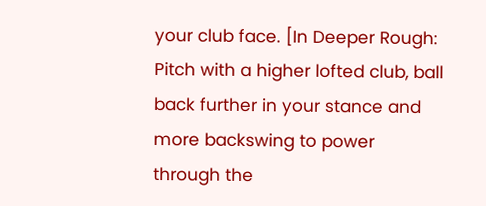your club face. [In Deeper Rough: Pitch with a higher lofted club, ball back further in your stance and more backswing to power through the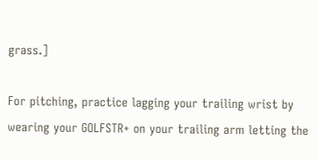grass.]

For pitching, practice lagging your trailing wrist by wearing your GOLFSTR+ on your trailing arm letting the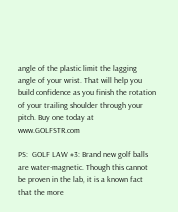angle of the plastic limit the lagging angle of your wrist. That will help you build confidence as you finish the rotation of your trailing shoulder through your pitch. Buy one today at www.GOLFSTR.com

PS:  GOLF LAW #3: Brand new golf balls are water-magnetic. Though this cannot be proven in the lab, it is a known fact that the more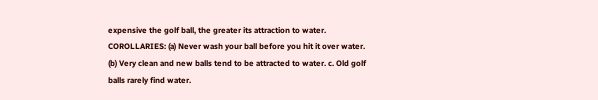expensive the golf ball, the greater its attraction to water.
COROLLARIES: (a) Never wash your ball before you hit it over water. (b) Very clean and new balls tend to be attracted to water. c. Old golf balls rarely find water.